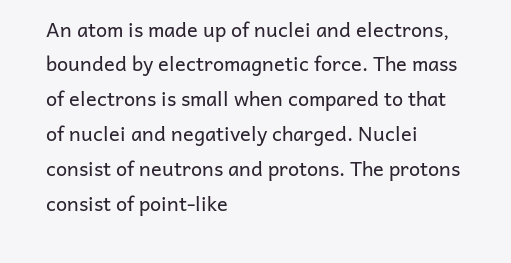An atom is made up of nuclei and electrons, bounded by electromagnetic force. The mass of electrons is small when compared to that of nuclei and negatively charged. Nuclei consist of neutrons and protons. The protons consist of point-like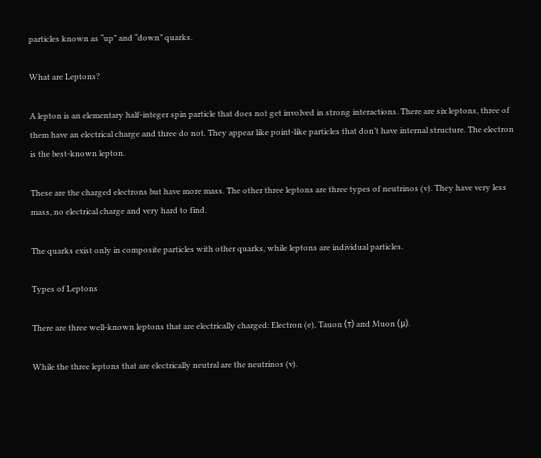particles known as “up” and “down” quarks.

What are Leptons?

A lepton is an elementary half-integer spin particle that does not get involved in strong interactions. There are six leptons, three of them have an electrical charge and three do not. They appear like point-like particles that don’t have internal structure. The electron is the best-known lepton.

These are the charged electrons but have more mass. The other three leptons are three types of neutrinos (v). They have very less mass, no electrical charge and very hard to find.

The quarks exist only in composite particles with other quarks, while leptons are individual particles.

Types of Leptons

There are three well-known leptons that are electrically charged: Electron (e), Tauon (τ) and Muon (μ).

While the three leptons that are electrically neutral are the neutrinos (v).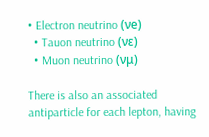• Electron neutrino (νe)
  • Tauon neutrino (νε)
  • Muon neutrino (νμ)

There is also an associated antiparticle for each lepton, having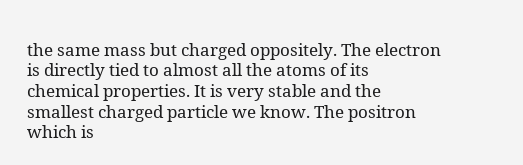the same mass but charged oppositely. The electron is directly tied to almost all the atoms of its chemical properties. It is very stable and the smallest charged particle we know. The positron which is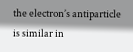the electron’s antiparticle is similar in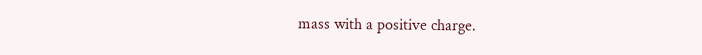mass with a positive charge.